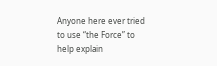Anyone here ever tried to use “the Force” to help explain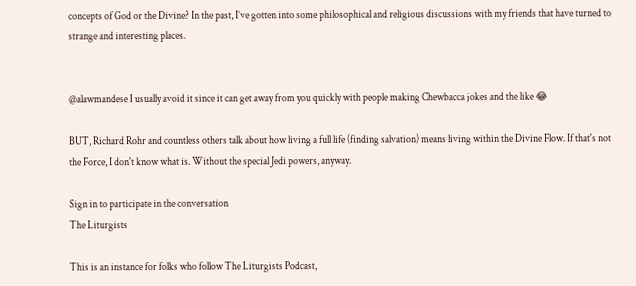concepts of God or the Divine? In the past, I’ve gotten into some philosophical and religious discussions with my friends that have turned to strange and interesting places.


@alawmandese I usually avoid it since it can get away from you quickly with people making Chewbacca jokes and the like 😂

BUT, Richard Rohr and countless others talk about how living a full life (finding salvation) means living within the Divine Flow. If that's not the Force, I don't know what is. Without the special Jedi powers, anyway.

Sign in to participate in the conversation
The Liturgists

This is an instance for folks who follow The Liturgists Podcast,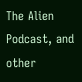The Alien Podcast, and other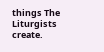things The Liturgists create.